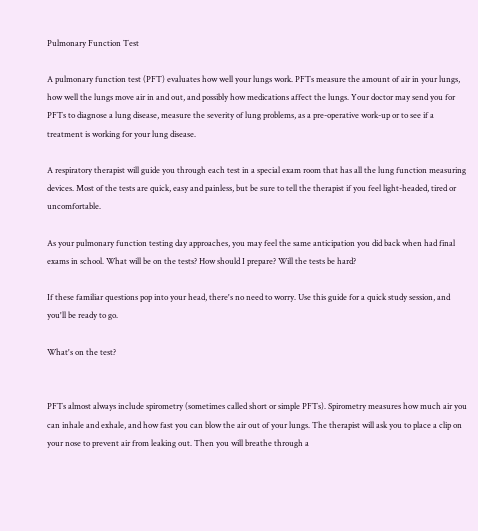Pulmonary Function Test

A pulmonary function test (PFT) evaluates how well your lungs work. PFTs measure the amount of air in your lungs, how well the lungs move air in and out, and possibly how medications affect the lungs. Your doctor may send you for PFTs to diagnose a lung disease, measure the severity of lung problems, as a pre-operative work-up or to see if a treatment is working for your lung disease.

A respiratory therapist will guide you through each test in a special exam room that has all the lung function measuring devices. Most of the tests are quick, easy and painless, but be sure to tell the therapist if you feel light-headed, tired or uncomfortable.

As your pulmonary function testing day approaches, you may feel the same anticipation you did back when had final exams in school. What will be on the tests? How should I prepare? Will the tests be hard?

If these familiar questions pop into your head, there's no need to worry. Use this guide for a quick study session, and you'll be ready to go.

What's on the test?


PFTs almost always include spirometry (sometimes called short or simple PFTs). Spirometry measures how much air you can inhale and exhale, and how fast you can blow the air out of your lungs. The therapist will ask you to place a clip on your nose to prevent air from leaking out. Then you will breathe through a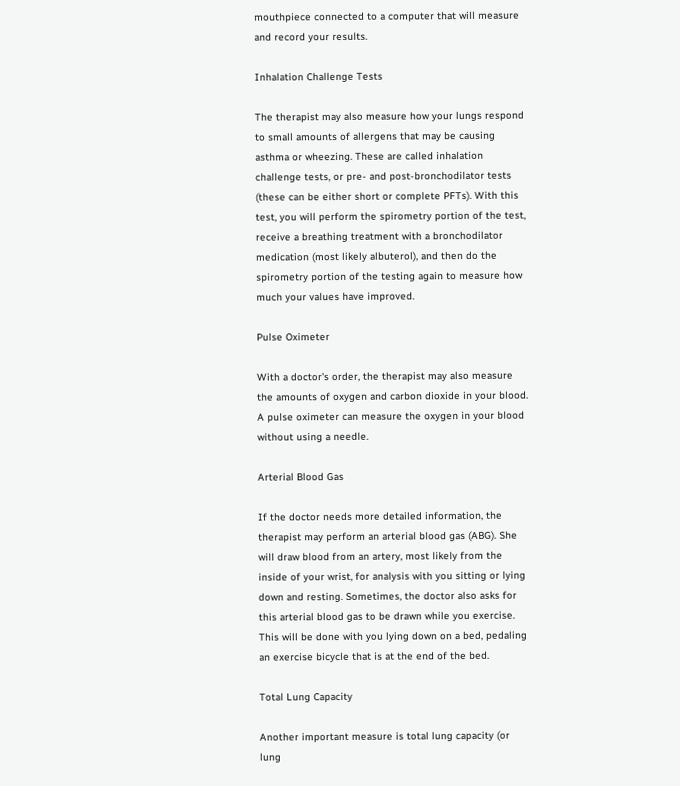mouthpiece connected to a computer that will measure and record your results.

Inhalation Challenge Tests

The therapist may also measure how your lungs respond to small amounts of allergens that may be causing asthma or wheezing. These are called inhalation challenge tests, or pre- and post-bronchodilator tests (these can be either short or complete PFTs). With this test, you will perform the spirometry portion of the test, receive a breathing treatment with a bronchodilator medication (most likely albuterol), and then do the spirometry portion of the testing again to measure how much your values have improved.

Pulse Oximeter

With a doctor's order, the therapist may also measure the amounts of oxygen and carbon dioxide in your blood. A pulse oximeter can measure the oxygen in your blood without using a needle.

Arterial Blood Gas

If the doctor needs more detailed information, the therapist may perform an arterial blood gas (ABG). She will draw blood from an artery, most likely from the inside of your wrist, for analysis with you sitting or lying down and resting. Sometimes, the doctor also asks for this arterial blood gas to be drawn while you exercise. This will be done with you lying down on a bed, pedaling an exercise bicycle that is at the end of the bed.

Total Lung Capacity

Another important measure is total lung capacity (or lung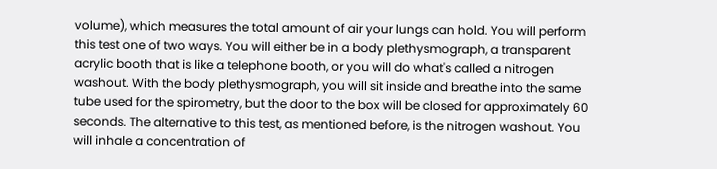volume), which measures the total amount of air your lungs can hold. You will perform this test one of two ways. You will either be in a body plethysmograph, a transparent acrylic booth that is like a telephone booth, or you will do what's called a nitrogen washout. With the body plethysmograph, you will sit inside and breathe into the same tube used for the spirometry, but the door to the box will be closed for approximately 60 seconds. The alternative to this test, as mentioned before, is the nitrogen washout. You will inhale a concentration of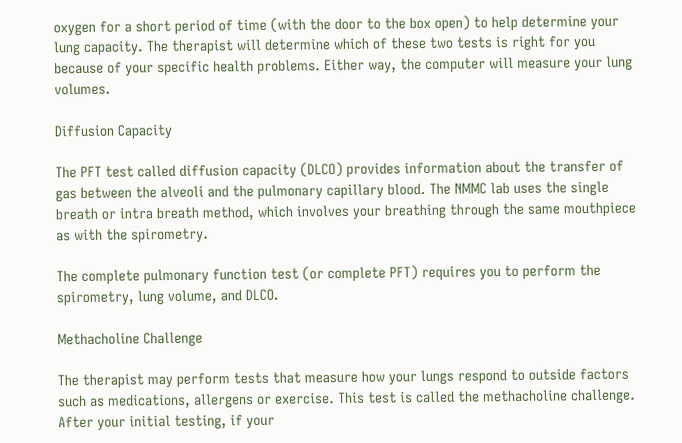oxygen for a short period of time (with the door to the box open) to help determine your lung capacity. The therapist will determine which of these two tests is right for you because of your specific health problems. Either way, the computer will measure your lung volumes.

Diffusion Capacity

The PFT test called diffusion capacity (DLCO) provides information about the transfer of gas between the alveoli and the pulmonary capillary blood. The NMMC lab uses the single breath or intra breath method, which involves your breathing through the same mouthpiece as with the spirometry.

The complete pulmonary function test (or complete PFT) requires you to perform the spirometry, lung volume, and DLCO.

Methacholine Challenge

The therapist may perform tests that measure how your lungs respond to outside factors such as medications, allergens or exercise. This test is called the methacholine challenge. After your initial testing, if your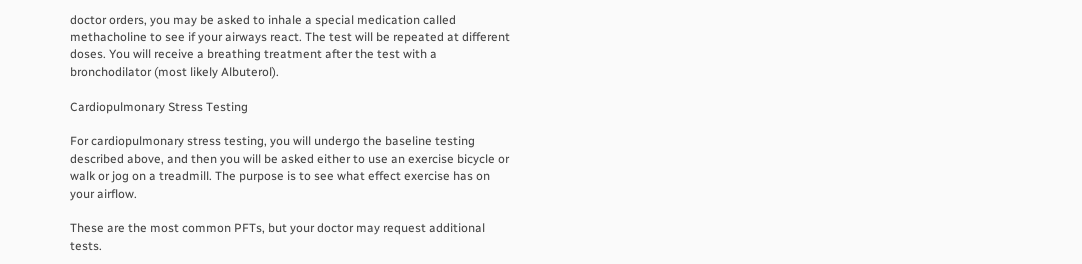doctor orders, you may be asked to inhale a special medication called methacholine to see if your airways react. The test will be repeated at different doses. You will receive a breathing treatment after the test with a bronchodilator (most likely Albuterol).

Cardiopulmonary Stress Testing

For cardiopulmonary stress testing, you will undergo the baseline testing described above, and then you will be asked either to use an exercise bicycle or walk or jog on a treadmill. The purpose is to see what effect exercise has on your airflow.

These are the most common PFTs, but your doctor may request additional tests.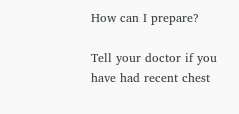How can I prepare?

Tell your doctor if you have had recent chest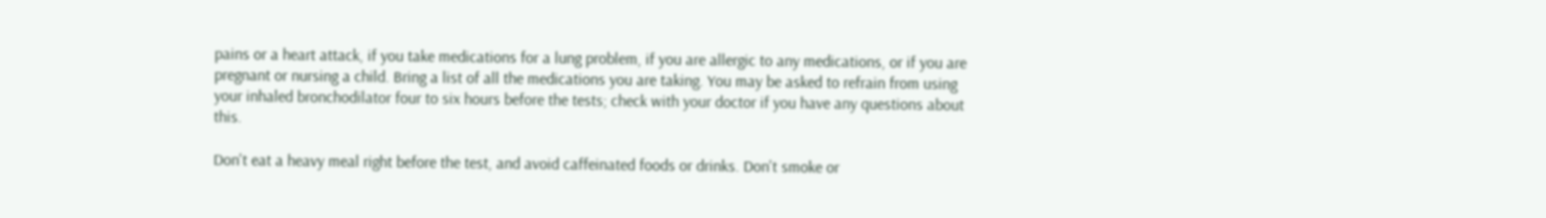pains or a heart attack, if you take medications for a lung problem, if you are allergic to any medications, or if you are pregnant or nursing a child. Bring a list of all the medications you are taking. You may be asked to refrain from using your inhaled bronchodilator four to six hours before the tests; check with your doctor if you have any questions about this.

Don't eat a heavy meal right before the test, and avoid caffeinated foods or drinks. Don't smoke or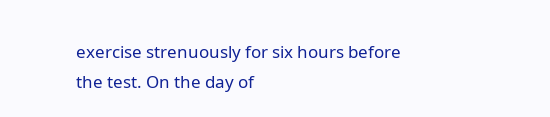exercise strenuously for six hours before the test. On the day of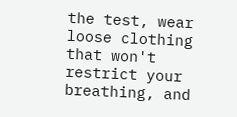the test, wear loose clothing that won't restrict your breathing, and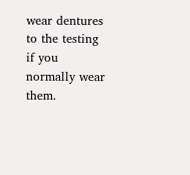wear dentures to the testing if you normally wear them.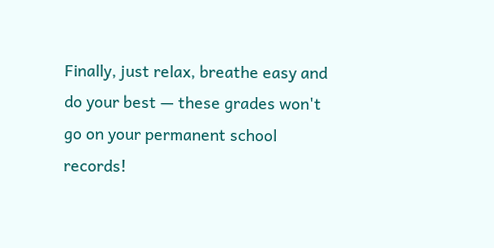Finally, just relax, breathe easy and do your best — these grades won't go on your permanent school records!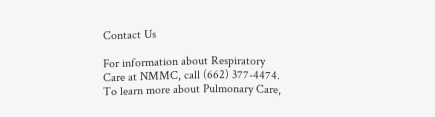Contact Us

For information about Respiratory Care at NMMC, call (662) 377-4474. To learn more about Pulmonary Care,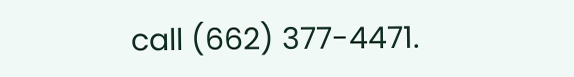call (662) 377-4471.